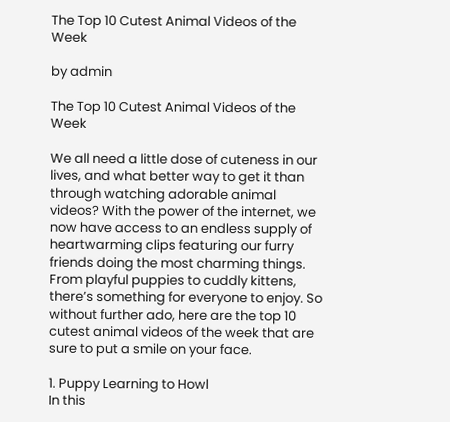The Top 10 Cutest Animal Videos of the Week

by admin

The Top 10 Cutest Animal Videos of the Week

We all need a little dose of cuteness in our lives, and what better way to get it than through watching adorable animal videos? With the power of the internet, we now have access to an endless supply of heartwarming clips featuring our furry friends doing the most charming things. From playful puppies to cuddly kittens, there’s something for everyone to enjoy. So without further ado, here are the top 10 cutest animal videos of the week that are sure to put a smile on your face.

1. Puppy Learning to Howl
In this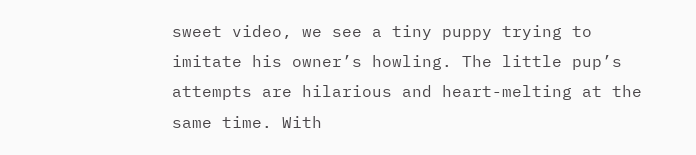sweet video, we see a tiny puppy trying to imitate his owner’s howling. The little pup’s attempts are hilarious and heart-melting at the same time. With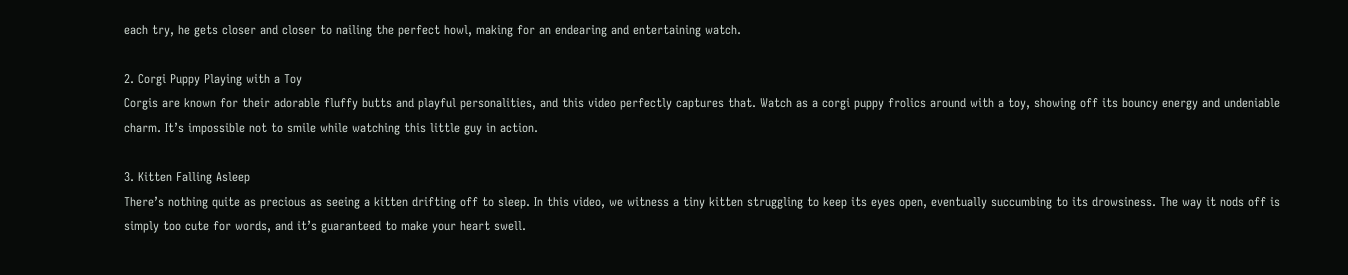each try, he gets closer and closer to nailing the perfect howl, making for an endearing and entertaining watch.

2. Corgi Puppy Playing with a Toy
Corgis are known for their adorable fluffy butts and playful personalities, and this video perfectly captures that. Watch as a corgi puppy frolics around with a toy, showing off its bouncy energy and undeniable charm. It’s impossible not to smile while watching this little guy in action.

3. Kitten Falling Asleep
There’s nothing quite as precious as seeing a kitten drifting off to sleep. In this video, we witness a tiny kitten struggling to keep its eyes open, eventually succumbing to its drowsiness. The way it nods off is simply too cute for words, and it’s guaranteed to make your heart swell.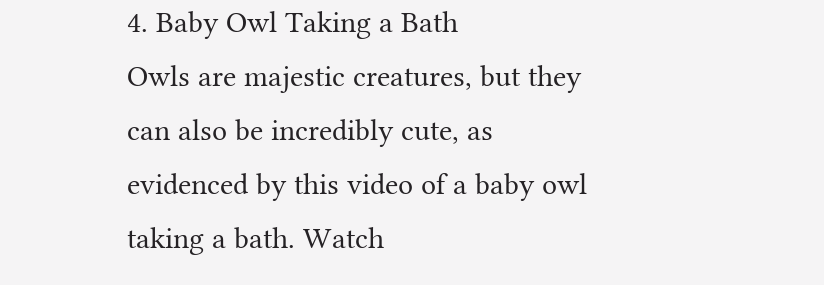4. Baby Owl Taking a Bath
Owls are majestic creatures, but they can also be incredibly cute, as evidenced by this video of a baby owl taking a bath. Watch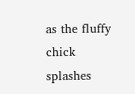as the fluffy chick splashes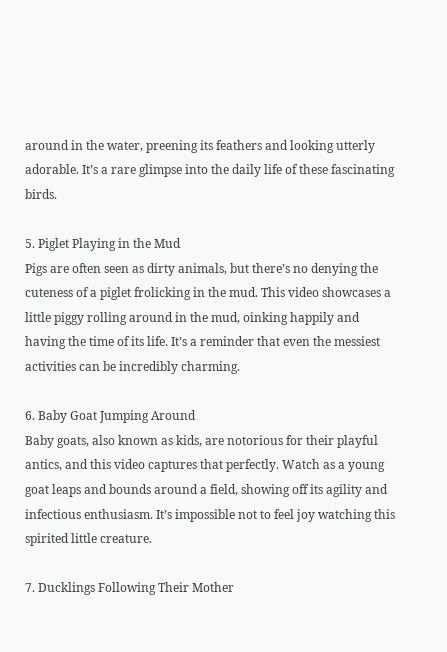around in the water, preening its feathers and looking utterly adorable. It’s a rare glimpse into the daily life of these fascinating birds.

5. Piglet Playing in the Mud
Pigs are often seen as dirty animals, but there’s no denying the cuteness of a piglet frolicking in the mud. This video showcases a little piggy rolling around in the mud, oinking happily and having the time of its life. It’s a reminder that even the messiest activities can be incredibly charming.

6. Baby Goat Jumping Around
Baby goats, also known as kids, are notorious for their playful antics, and this video captures that perfectly. Watch as a young goat leaps and bounds around a field, showing off its agility and infectious enthusiasm. It’s impossible not to feel joy watching this spirited little creature.

7. Ducklings Following Their Mother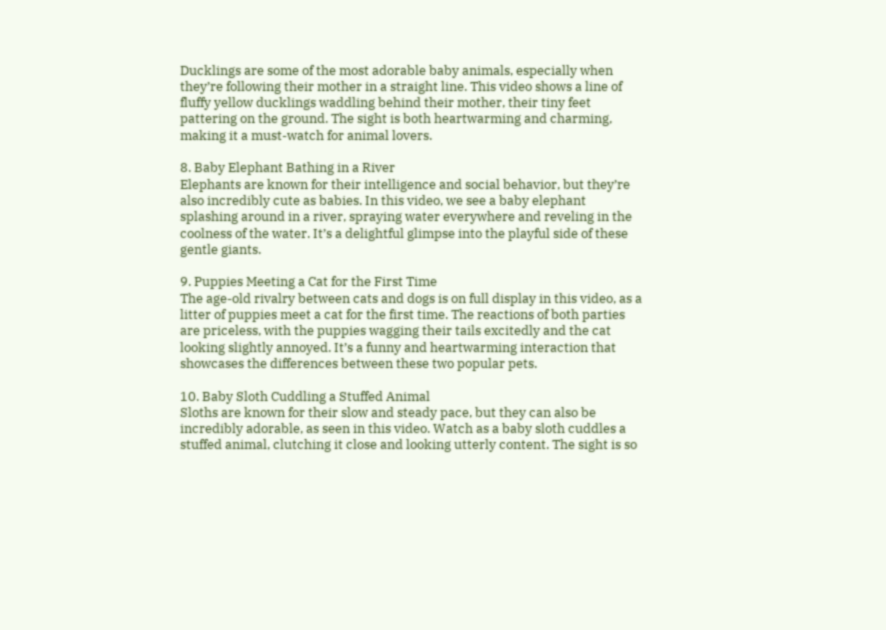Ducklings are some of the most adorable baby animals, especially when they’re following their mother in a straight line. This video shows a line of fluffy yellow ducklings waddling behind their mother, their tiny feet pattering on the ground. The sight is both heartwarming and charming, making it a must-watch for animal lovers.

8. Baby Elephant Bathing in a River
Elephants are known for their intelligence and social behavior, but they’re also incredibly cute as babies. In this video, we see a baby elephant splashing around in a river, spraying water everywhere and reveling in the coolness of the water. It’s a delightful glimpse into the playful side of these gentle giants.

9. Puppies Meeting a Cat for the First Time
The age-old rivalry between cats and dogs is on full display in this video, as a litter of puppies meet a cat for the first time. The reactions of both parties are priceless, with the puppies wagging their tails excitedly and the cat looking slightly annoyed. It’s a funny and heartwarming interaction that showcases the differences between these two popular pets.

10. Baby Sloth Cuddling a Stuffed Animal
Sloths are known for their slow and steady pace, but they can also be incredibly adorable, as seen in this video. Watch as a baby sloth cuddles a stuffed animal, clutching it close and looking utterly content. The sight is so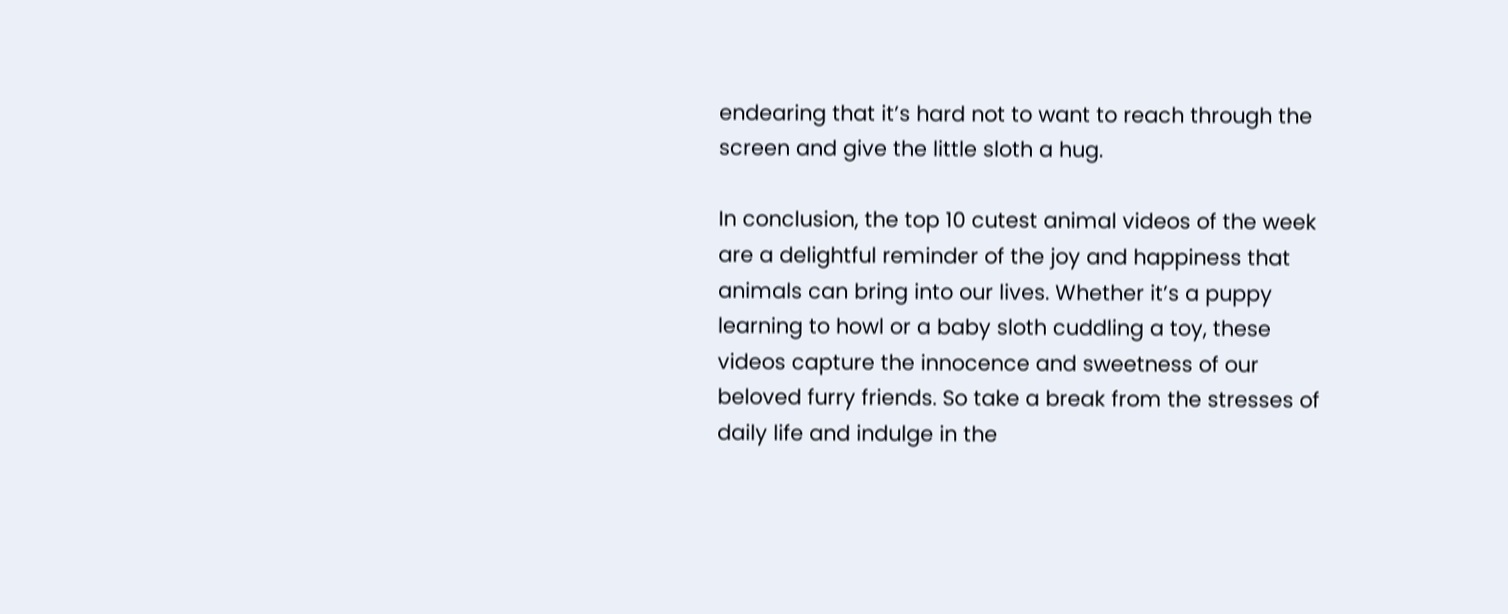endearing that it’s hard not to want to reach through the screen and give the little sloth a hug.

In conclusion, the top 10 cutest animal videos of the week are a delightful reminder of the joy and happiness that animals can bring into our lives. Whether it’s a puppy learning to howl or a baby sloth cuddling a toy, these videos capture the innocence and sweetness of our beloved furry friends. So take a break from the stresses of daily life and indulge in the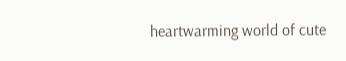heartwarming world of cute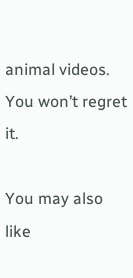animal videos. You won’t regret it.

You may also like